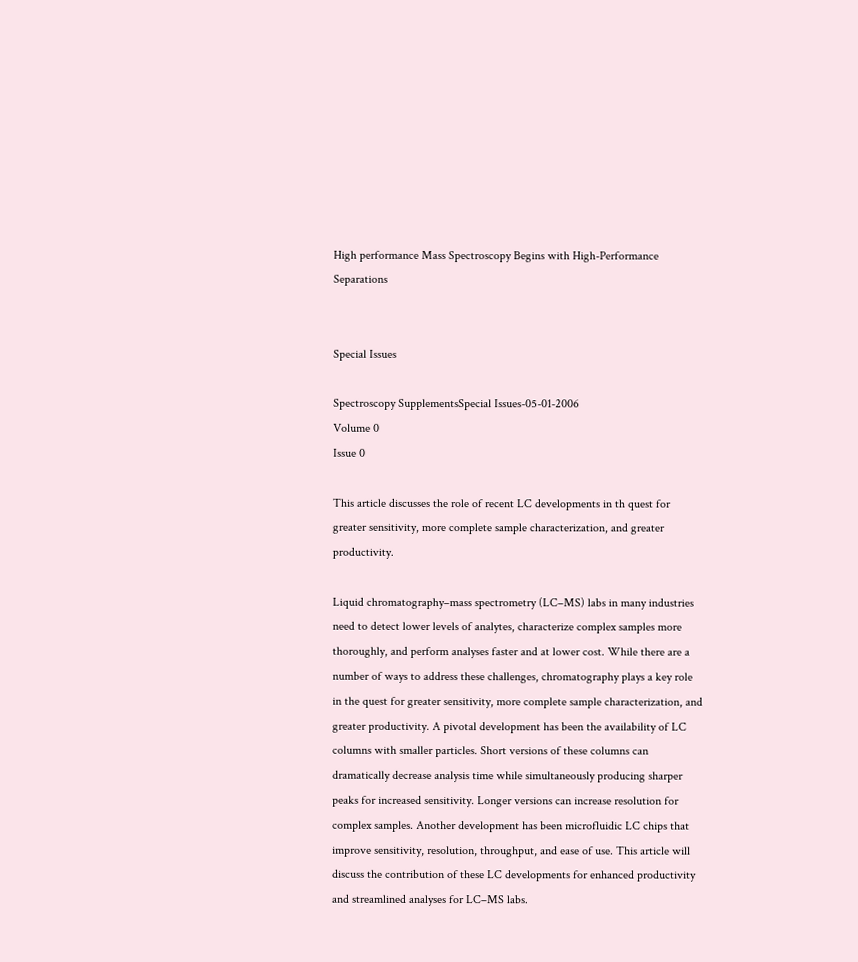High performance Mass Spectroscopy Begins with High-Performance Separations


Special Issues

Spectroscopy SupplementsSpecial Issues-05-01-2006
Volume 0
Issue 0

This article discusses the role of recent LC developments in th quest for greater sensitivity, more complete sample characterization, and greater productivity.

Liquid chromatography–mass spectrometry (LC–MS) labs in many industries need to detect lower levels of analytes, characterize complex samples more thoroughly, and perform analyses faster and at lower cost. While there are a number of ways to address these challenges, chromatography plays a key role in the quest for greater sensitivity, more complete sample characterization, and greater productivity. A pivotal development has been the availability of LC columns with smaller particles. Short versions of these columns can dramatically decrease analysis time while simultaneously producing sharper peaks for increased sensitivity. Longer versions can increase resolution for complex samples. Another development has been microfluidic LC chips that improve sensitivity, resolution, throughput, and ease of use. This article will discuss the contribution of these LC developments for enhanced productivity and streamlined analyses for LC–MS labs.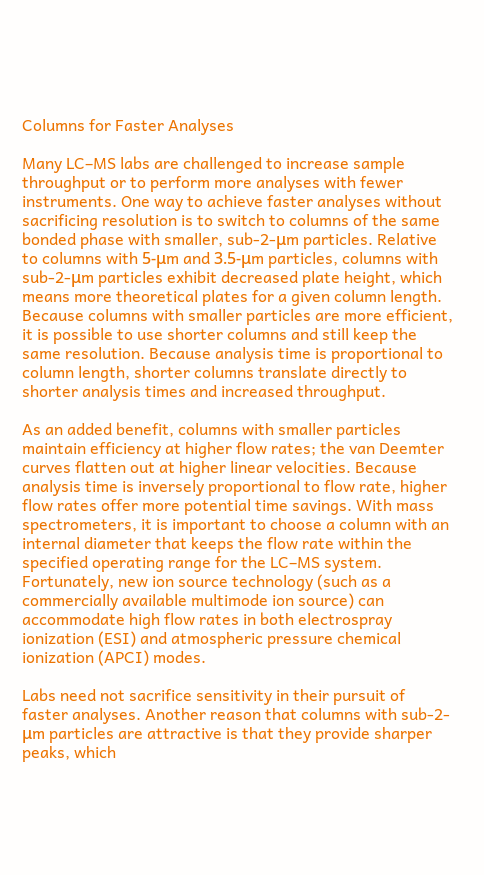Columns for Faster Analyses

Many LC–MS labs are challenged to increase sample throughput or to perform more analyses with fewer instruments. One way to achieve faster analyses without sacrificing resolution is to switch to columns of the same bonded phase with smaller, sub-2-μm particles. Relative to columns with 5-μm and 3.5-μm particles, columns with sub-2-μm particles exhibit decreased plate height, which means more theoretical plates for a given column length. Because columns with smaller particles are more efficient, it is possible to use shorter columns and still keep the same resolution. Because analysis time is proportional to column length, shorter columns translate directly to shorter analysis times and increased throughput.

As an added benefit, columns with smaller particles maintain efficiency at higher flow rates; the van Deemter curves flatten out at higher linear velocities. Because analysis time is inversely proportional to flow rate, higher flow rates offer more potential time savings. With mass spectrometers, it is important to choose a column with an internal diameter that keeps the flow rate within the specified operating range for the LC–MS system. Fortunately, new ion source technology (such as a commercially available multimode ion source) can accommodate high flow rates in both electrospray ionization (ESI) and atmospheric pressure chemical ionization (APCI) modes.

Labs need not sacrifice sensitivity in their pursuit of faster analyses. Another reason that columns with sub-2-μm particles are attractive is that they provide sharper peaks, which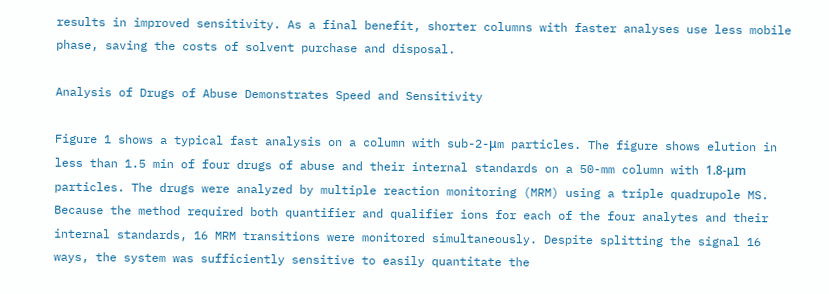results in improved sensitivity. As a final benefit, shorter columns with faster analyses use less mobile phase, saving the costs of solvent purchase and disposal.

Analysis of Drugs of Abuse Demonstrates Speed and Sensitivity

Figure 1 shows a typical fast analysis on a column with sub-2-μm particles. The figure shows elution in less than 1.5 min of four drugs of abuse and their internal standards on a 50-mm column with 1.8-μm particles. The drugs were analyzed by multiple reaction monitoring (MRM) using a triple quadrupole MS. Because the method required both quantifier and qualifier ions for each of the four analytes and their internal standards, 16 MRM transitions were monitored simultaneously. Despite splitting the signal 16 ways, the system was sufficiently sensitive to easily quantitate the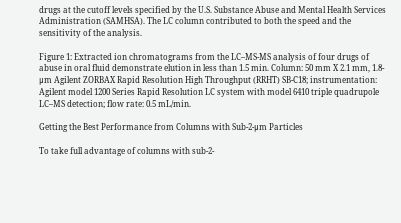drugs at the cutoff levels specified by the U.S. Substance Abuse and Mental Health Services Administration (SAMHSA). The LC column contributed to both the speed and the sensitivity of the analysis.

Figure 1: Extracted ion chromatograms from the LC–MS-MS analysis of four drugs of abuse in oral fluid demonstrate elution in less than 1.5 min. Column: 50 mm X 2.1 mm, 1.8-μm Agilent ZORBAX Rapid Resolution High Throughput (RRHT) SB-C18; instrumentation: Agilent model 1200 Series Rapid Resolution LC system with model 6410 triple quadrupole LC–MS detection; flow rate: 0.5 mL/min.

Getting the Best Performance from Columns with Sub-2-μm Particles

To take full advantage of columns with sub-2-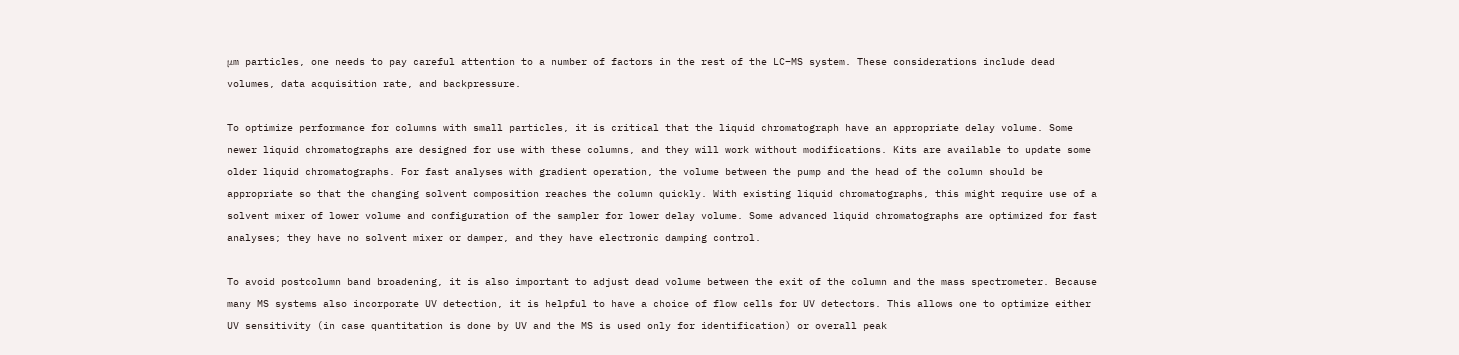μm particles, one needs to pay careful attention to a number of factors in the rest of the LC–MS system. These considerations include dead volumes, data acquisition rate, and backpressure.

To optimize performance for columns with small particles, it is critical that the liquid chromatograph have an appropriate delay volume. Some newer liquid chromatographs are designed for use with these columns, and they will work without modifications. Kits are available to update some older liquid chromatographs. For fast analyses with gradient operation, the volume between the pump and the head of the column should be appropriate so that the changing solvent composition reaches the column quickly. With existing liquid chromatographs, this might require use of a solvent mixer of lower volume and configuration of the sampler for lower delay volume. Some advanced liquid chromatographs are optimized for fast analyses; they have no solvent mixer or damper, and they have electronic damping control.

To avoid postcolumn band broadening, it is also important to adjust dead volume between the exit of the column and the mass spectrometer. Because many MS systems also incorporate UV detection, it is helpful to have a choice of flow cells for UV detectors. This allows one to optimize either UV sensitivity (in case quantitation is done by UV and the MS is used only for identification) or overall peak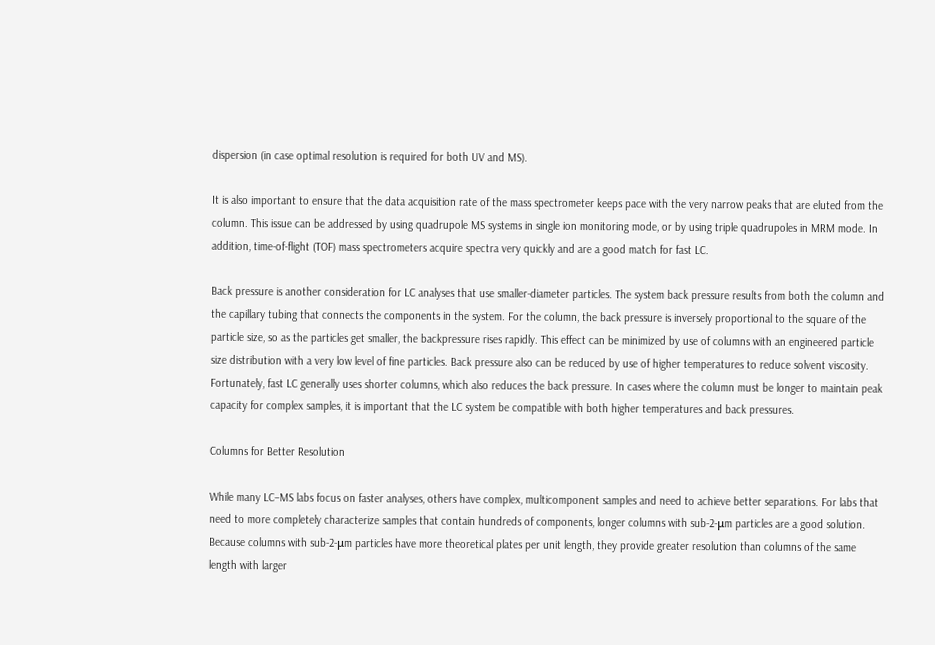dispersion (in case optimal resolution is required for both UV and MS).

It is also important to ensure that the data acquisition rate of the mass spectrometer keeps pace with the very narrow peaks that are eluted from the column. This issue can be addressed by using quadrupole MS systems in single ion monitoring mode, or by using triple quadrupoles in MRM mode. In addition, time-of-flight (TOF) mass spectrometers acquire spectra very quickly and are a good match for fast LC.

Back pressure is another consideration for LC analyses that use smaller-diameter particles. The system back pressure results from both the column and the capillary tubing that connects the components in the system. For the column, the back pressure is inversely proportional to the square of the particle size, so as the particles get smaller, the backpressure rises rapidly. This effect can be minimized by use of columns with an engineered particle size distribution with a very low level of fine particles. Back pressure also can be reduced by use of higher temperatures to reduce solvent viscosity. Fortunately, fast LC generally uses shorter columns, which also reduces the back pressure. In cases where the column must be longer to maintain peak capacity for complex samples, it is important that the LC system be compatible with both higher temperatures and back pressures.

Columns for Better Resolution

While many LC–MS labs focus on faster analyses, others have complex, multicomponent samples and need to achieve better separations. For labs that need to more completely characterize samples that contain hundreds of components, longer columns with sub-2-μm particles are a good solution. Because columns with sub-2-μm particles have more theoretical plates per unit length, they provide greater resolution than columns of the same length with larger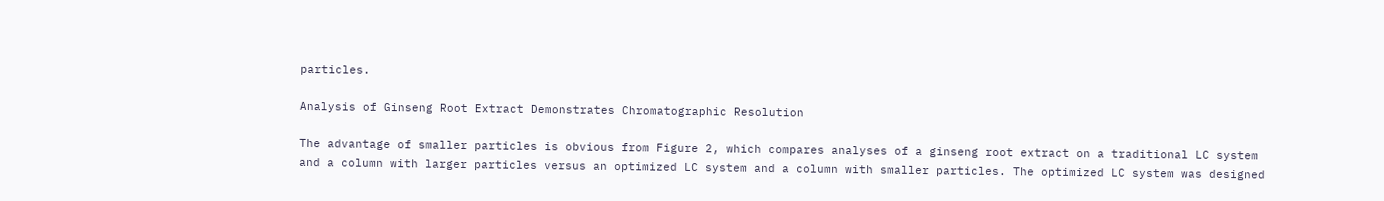particles.

Analysis of Ginseng Root Extract Demonstrates Chromatographic Resolution

The advantage of smaller particles is obvious from Figure 2, which compares analyses of a ginseng root extract on a traditional LC system and a column with larger particles versus an optimized LC system and a column with smaller particles. The optimized LC system was designed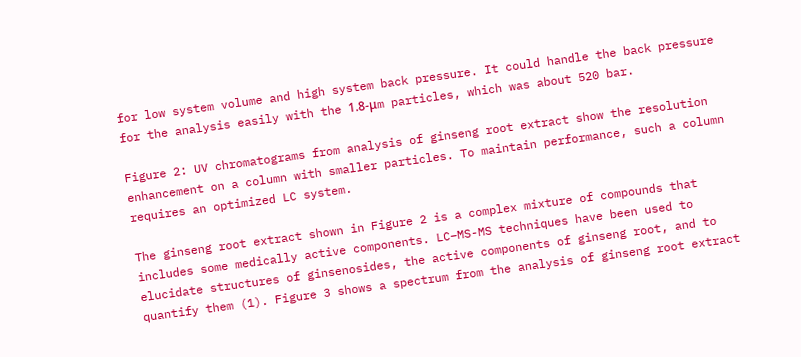for low system volume and high system back pressure. It could handle the back pressure for the analysis easily with the 1.8-μm particles, which was about 520 bar.

Figure 2: UV chromatograms from analysis of ginseng root extract show the resolution enhancement on a column with smaller particles. To maintain performance, such a column requires an optimized LC system.

The ginseng root extract shown in Figure 2 is a complex mixture of compounds that includes some medically active components. LC–MS-MS techniques have been used to elucidate structures of ginsenosides, the active components of ginseng root, and to quantify them (1). Figure 3 shows a spectrum from the analysis of ginseng root extract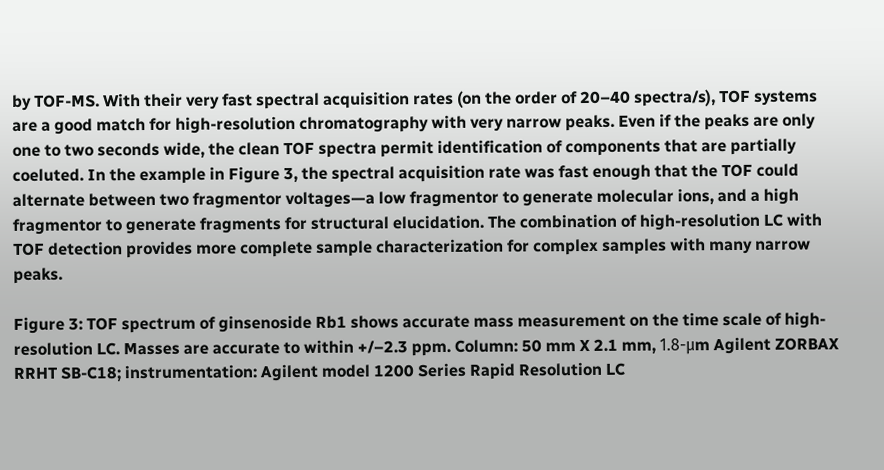by TOF-MS. With their very fast spectral acquisition rates (on the order of 20–40 spectra/s), TOF systems are a good match for high-resolution chromatography with very narrow peaks. Even if the peaks are only one to two seconds wide, the clean TOF spectra permit identification of components that are partially coeluted. In the example in Figure 3, the spectral acquisition rate was fast enough that the TOF could alternate between two fragmentor voltages—a low fragmentor to generate molecular ions, and a high fragmentor to generate fragments for structural elucidation. The combination of high-resolution LC with TOF detection provides more complete sample characterization for complex samples with many narrow peaks.

Figure 3: TOF spectrum of ginsenoside Rb1 shows accurate mass measurement on the time scale of high-resolution LC. Masses are accurate to within +/–2.3 ppm. Column: 50 mm X 2.1 mm, 1.8-μm Agilent ZORBAX RRHT SB-C18; instrumentation: Agilent model 1200 Series Rapid Resolution LC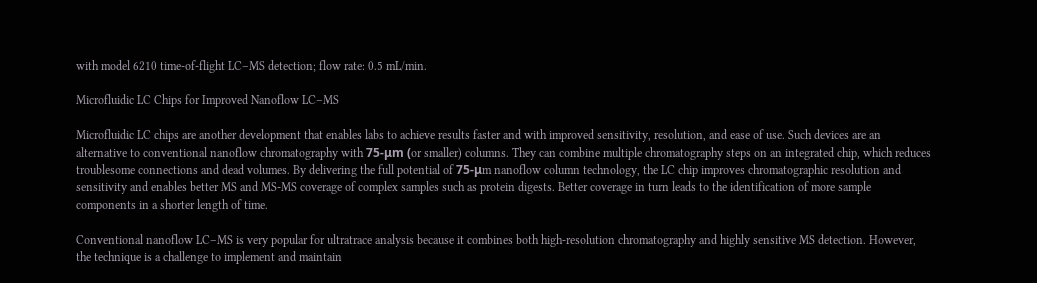with model 6210 time-of-flight LC–MS detection; flow rate: 0.5 mL/min.

Microfluidic LC Chips for Improved Nanoflow LC–MS

Microfluidic LC chips are another development that enables labs to achieve results faster and with improved sensitivity, resolution, and ease of use. Such devices are an alternative to conventional nanoflow chromatography with 75-μm (or smaller) columns. They can combine multiple chromatography steps on an integrated chip, which reduces troublesome connections and dead volumes. By delivering the full potential of 75-μm nanoflow column technology, the LC chip improves chromatographic resolution and sensitivity and enables better MS and MS-MS coverage of complex samples such as protein digests. Better coverage in turn leads to the identification of more sample components in a shorter length of time.

Conventional nanoflow LC–MS is very popular for ultratrace analysis because it combines both high-resolution chromatography and highly sensitive MS detection. However, the technique is a challenge to implement and maintain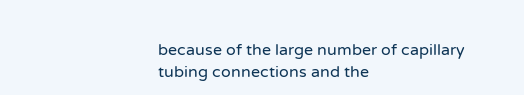because of the large number of capillary tubing connections and the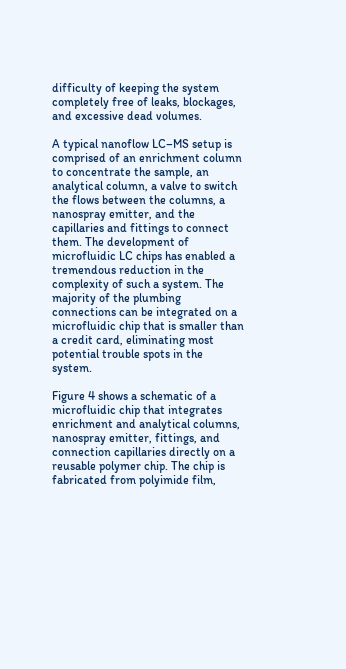difficulty of keeping the system completely free of leaks, blockages, and excessive dead volumes.

A typical nanoflow LC–MS setup is comprised of an enrichment column to concentrate the sample, an analytical column, a valve to switch the flows between the columns, a nanospray emitter, and the capillaries and fittings to connect them. The development of microfluidic LC chips has enabled a tremendous reduction in the complexity of such a system. The majority of the plumbing connections can be integrated on a microfluidic chip that is smaller than a credit card, eliminating most potential trouble spots in the system.

Figure 4 shows a schematic of a microfluidic chip that integrates enrichment and analytical columns, nanospray emitter, fittings, and connection capillaries directly on a reusable polymer chip. The chip is fabricated from polyimide film,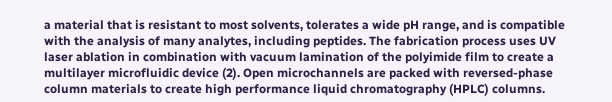a material that is resistant to most solvents, tolerates a wide pH range, and is compatible with the analysis of many analytes, including peptides. The fabrication process uses UV laser ablation in combination with vacuum lamination of the polyimide film to create a multilayer microfluidic device (2). Open microchannels are packed with reversed-phase column materials to create high performance liquid chromatography (HPLC) columns.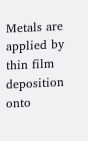Metals are applied by thin film deposition onto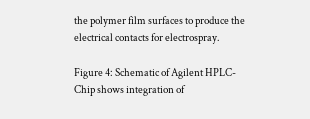the polymer film surfaces to produce the electrical contacts for electrospray.

Figure 4: Schematic of Agilent HPLC-Chip shows integration of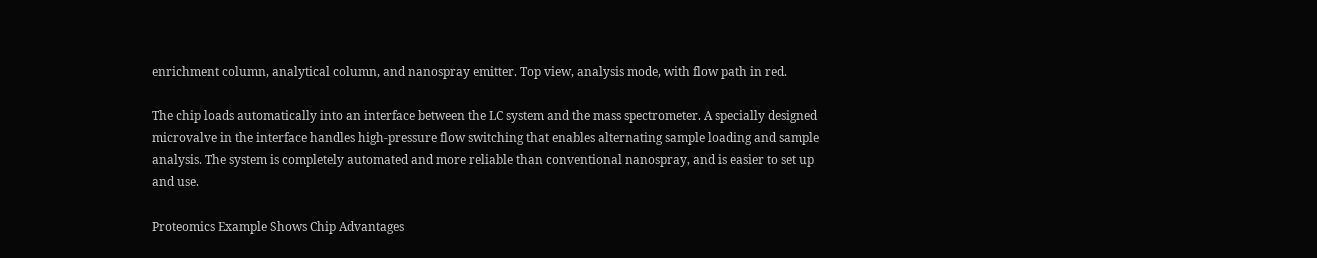enrichment column, analytical column, and nanospray emitter. Top view, analysis mode, with flow path in red.

The chip loads automatically into an interface between the LC system and the mass spectrometer. A specially designed microvalve in the interface handles high-pressure flow switching that enables alternating sample loading and sample analysis. The system is completely automated and more reliable than conventional nanospray, and is easier to set up and use.

Proteomics Example Shows Chip Advantages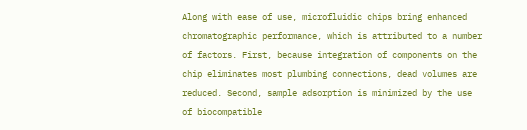Along with ease of use, microfluidic chips bring enhanced chromatographic performance, which is attributed to a number of factors. First, because integration of components on the chip eliminates most plumbing connections, dead volumes are reduced. Second, sample adsorption is minimized by the use of biocompatible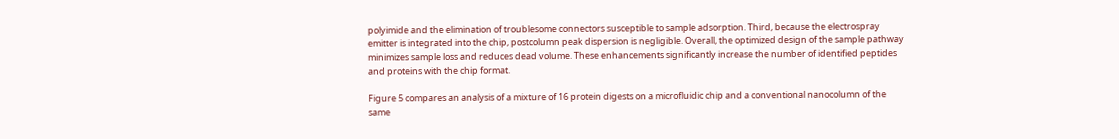polyimide and the elimination of troublesome connectors susceptible to sample adsorption. Third, because the electrospray emitter is integrated into the chip, postcolumn peak dispersion is negligible. Overall, the optimized design of the sample pathway minimizes sample loss and reduces dead volume. These enhancements significantly increase the number of identified peptides and proteins with the chip format.

Figure 5 compares an analysis of a mixture of 16 protein digests on a microfluidic chip and a conventional nanocolumn of the same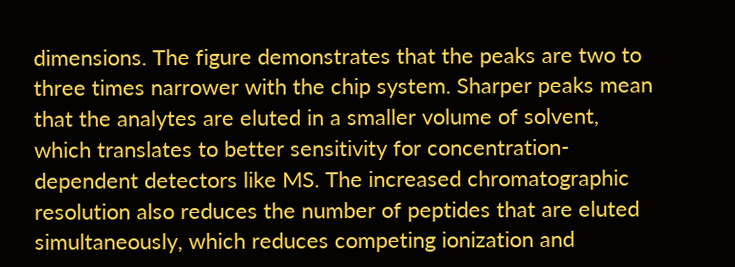dimensions. The figure demonstrates that the peaks are two to three times narrower with the chip system. Sharper peaks mean that the analytes are eluted in a smaller volume of solvent, which translates to better sensitivity for concentration-dependent detectors like MS. The increased chromatographic resolution also reduces the number of peptides that are eluted simultaneously, which reduces competing ionization and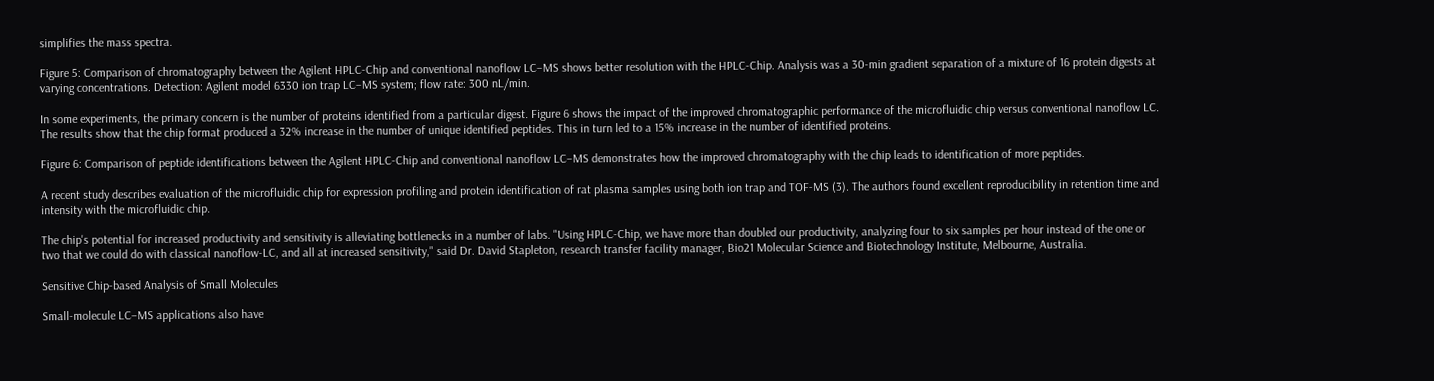simplifies the mass spectra.

Figure 5: Comparison of chromatography between the Agilent HPLC-Chip and conventional nanoflow LC–MS shows better resolution with the HPLC-Chip. Analysis was a 30-min gradient separation of a mixture of 16 protein digests at varying concentrations. Detection: Agilent model 6330 ion trap LC–MS system; flow rate: 300 nL/min.

In some experiments, the primary concern is the number of proteins identified from a particular digest. Figure 6 shows the impact of the improved chromatographic performance of the microfluidic chip versus conventional nanoflow LC. The results show that the chip format produced a 32% increase in the number of unique identified peptides. This in turn led to a 15% increase in the number of identified proteins.

Figure 6: Comparison of peptide identifications between the Agilent HPLC-Chip and conventional nanoflow LC–MS demonstrates how the improved chromatography with the chip leads to identification of more peptides.

A recent study describes evaluation of the microfluidic chip for expression profiling and protein identification of rat plasma samples using both ion trap and TOF-MS (3). The authors found excellent reproducibility in retention time and intensity with the microfluidic chip.

The chip's potential for increased productivity and sensitivity is alleviating bottlenecks in a number of labs. "Using HPLC-Chip, we have more than doubled our productivity, analyzing four to six samples per hour instead of the one or two that we could do with classical nanoflow-LC, and all at increased sensitivity," said Dr. David Stapleton, research transfer facility manager, Bio21 Molecular Science and Biotechnology Institute, Melbourne, Australia.

Sensitive Chip-based Analysis of Small Molecules

Small-molecule LC–MS applications also have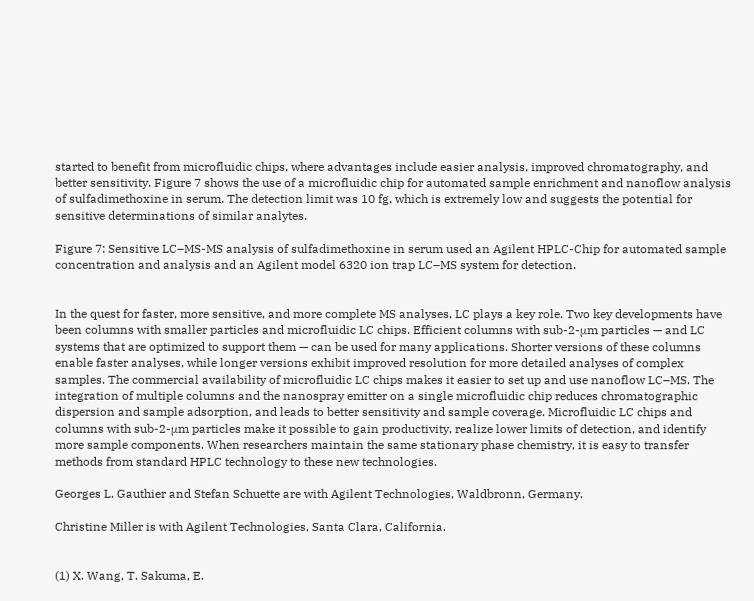started to benefit from microfluidic chips, where advantages include easier analysis, improved chromatography, and better sensitivity. Figure 7 shows the use of a microfluidic chip for automated sample enrichment and nanoflow analysis of sulfadimethoxine in serum. The detection limit was 10 fg, which is extremely low and suggests the potential for sensitive determinations of similar analytes.

Figure 7: Sensitive LC–MS-MS analysis of sulfadimethoxine in serum used an Agilent HPLC-Chip for automated sample concentration and analysis and an Agilent model 6320 ion trap LC–MS system for detection.


In the quest for faster, more sensitive, and more complete MS analyses, LC plays a key role. Two key developments have been columns with smaller particles and microfluidic LC chips. Efficient columns with sub-2-μm particles — and LC systems that are optimized to support them — can be used for many applications. Shorter versions of these columns enable faster analyses, while longer versions exhibit improved resolution for more detailed analyses of complex samples. The commercial availability of microfluidic LC chips makes it easier to set up and use nanoflow LC–MS. The integration of multiple columns and the nanospray emitter on a single microfluidic chip reduces chromatographic dispersion and sample adsorption, and leads to better sensitivity and sample coverage. Microfluidic LC chips and columns with sub-2-μm particles make it possible to gain productivity, realize lower limits of detection, and identify more sample components. When researchers maintain the same stationary phase chemistry, it is easy to transfer methods from standard HPLC technology to these new technologies.

Georges L. Gauthier and Stefan Schuette are with Agilent Technologies, Waldbronn, Germany.

Christine Miller is with Agilent Technologies, Santa Clara, California.


(1) X. Wang, T. Sakuma, E.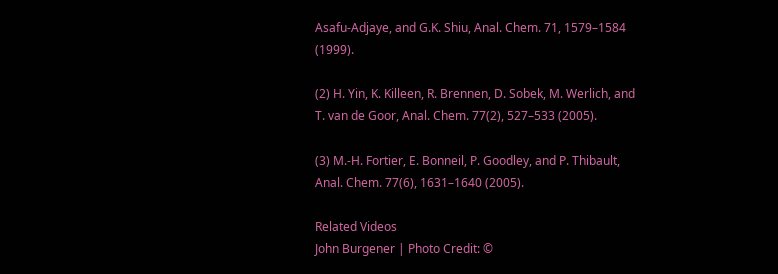Asafu-Adjaye, and G.K. Shiu, Anal. Chem. 71, 1579–1584 (1999).

(2) H. Yin, K. Killeen, R. Brennen, D. Sobek, M. Werlich, and T. van de Goor, Anal. Chem. 77(2), 527–533 (2005).

(3) M.-H. Fortier, E. Bonneil, P. Goodley, and P. Thibault, Anal. Chem. 77(6), 1631–1640 (2005).

Related Videos
John Burgener | Photo Credit: ©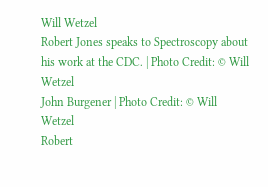Will Wetzel
Robert Jones speaks to Spectroscopy about his work at the CDC. | Photo Credit: © Will Wetzel
John Burgener | Photo Credit: © Will Wetzel
Robert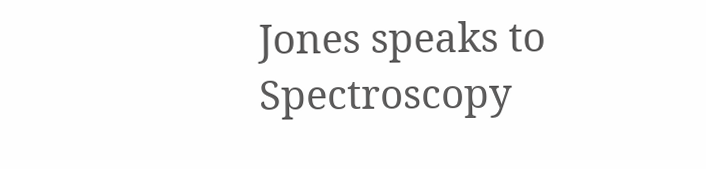Jones speaks to Spectroscopy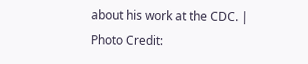about his work at the CDC. | Photo Credit: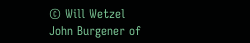© Will Wetzel
John Burgener of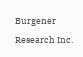Burgener Research Inc.